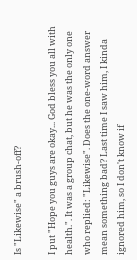Is "Likewise" a brush-off?

I put "Hope you guys are okay... God bless you all with health.". It was a group chat, but he was the only one who replied: "Likewise". Does the one-word answer mean something bad? Last time I saw him, I kinda ignored him, so I don't know if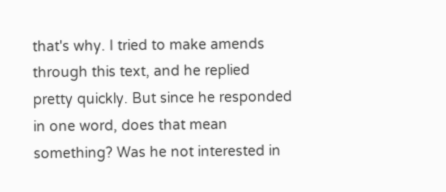that's why. I tried to make amends through this text, and he replied pretty quickly. But since he responded in one word, does that mean something? Was he not interested in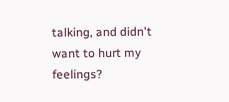talking, and didn't want to hurt my feelings?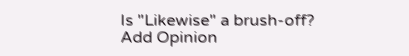Is "Likewise" a brush-off?
Add Opinion